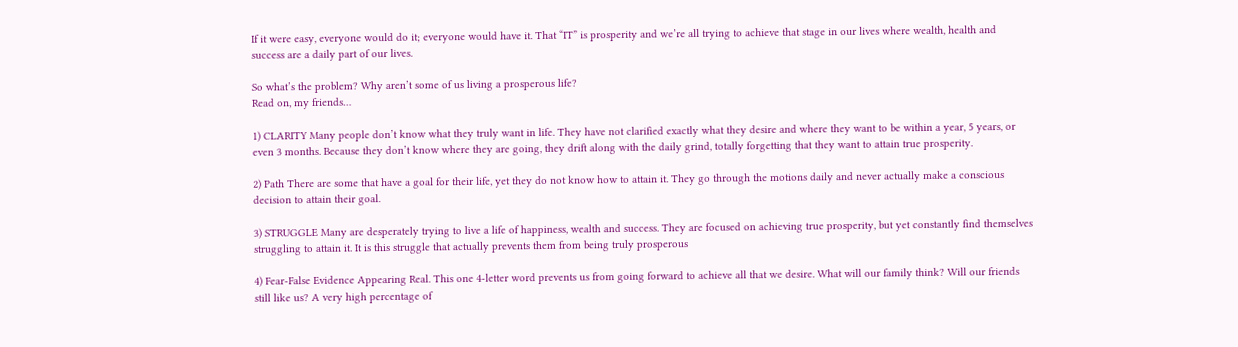If it were easy, everyone would do it; everyone would have it. That “IT” is prosperity and we’re all trying to achieve that stage in our lives where wealth, health and success are a daily part of our lives.

So what’s the problem? Why aren’t some of us living a prosperous life?
Read on, my friends…

1) CLARITY Many people don’t know what they truly want in life. They have not clarified exactly what they desire and where they want to be within a year, 5 years, or even 3 months. Because they don’t know where they are going, they drift along with the daily grind, totally forgetting that they want to attain true prosperity.

2) Path There are some that have a goal for their life, yet they do not know how to attain it. They go through the motions daily and never actually make a conscious decision to attain their goal.

3) STRUGGLE Many are desperately trying to live a life of happiness, wealth and success. They are focused on achieving true prosperity, but yet constantly find themselves struggling to attain it. It is this struggle that actually prevents them from being truly prosperous

4) Fear-False Evidence Appearing Real. This one 4-letter word prevents us from going forward to achieve all that we desire. What will our family think? Will our friends still like us? A very high percentage of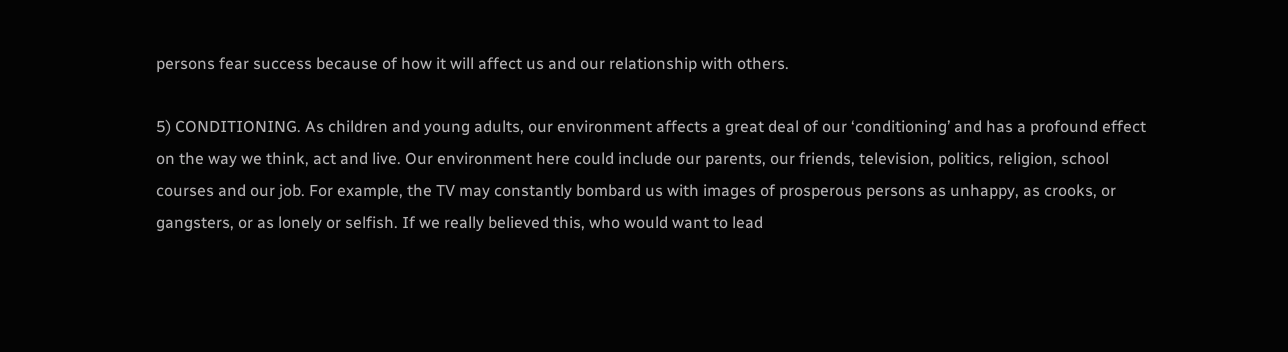persons fear success because of how it will affect us and our relationship with others.

5) CONDITIONING. As children and young adults, our environment affects a great deal of our ‘conditioning’ and has a profound effect on the way we think, act and live. Our environment here could include our parents, our friends, television, politics, religion, school courses and our job. For example, the TV may constantly bombard us with images of prosperous persons as unhappy, as crooks, or gangsters, or as lonely or selfish. If we really believed this, who would want to lead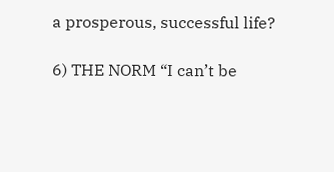a prosperous, successful life?

6) THE NORM “I can’t be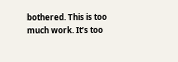bothered. This is too much work. It’s too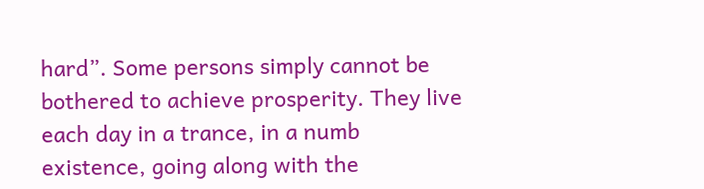hard”. Some persons simply cannot be bothered to achieve prosperity. They live each day in a trance, in a numb existence, going along with the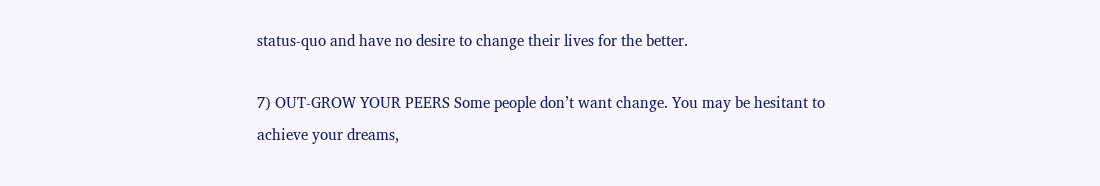status-quo and have no desire to change their lives for the better.

7) OUT-GROW YOUR PEERS Some people don’t want change. You may be hesitant to achieve your dreams,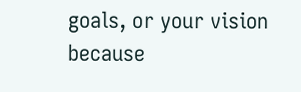goals, or your vision because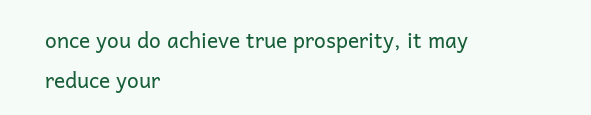once you do achieve true prosperity, it may reduce your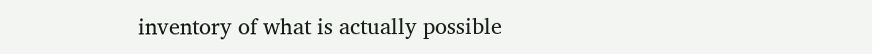inventory of what is actually possible